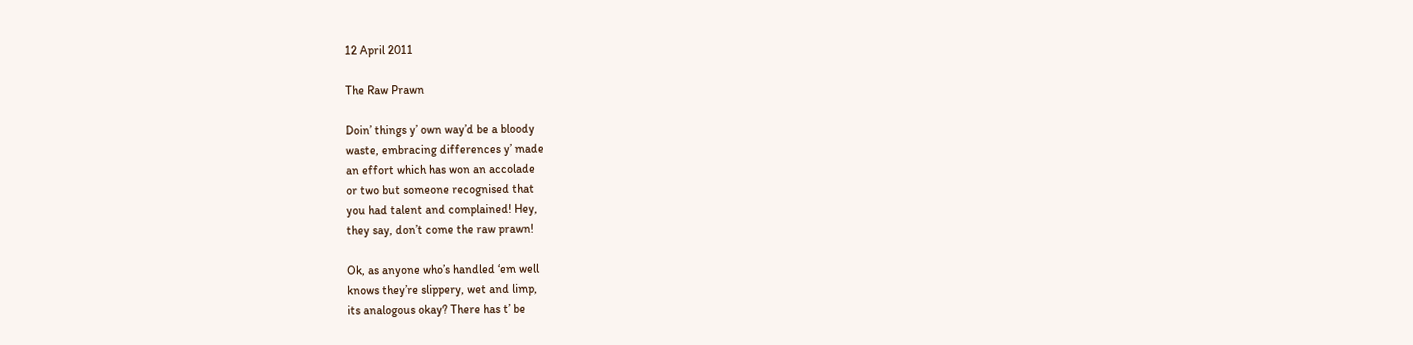12 April 2011

The Raw Prawn

Doin’ things y’ own way’d be a bloody
waste, embracing differences y’ made
an effort which has won an accolade
or two but someone recognised that
you had talent and complained! Hey,
they say, don’t come the raw prawn!

Ok, as anyone who’s handled ‘em well
knows they’re slippery, wet and limp,
its analogous okay? There has t’ be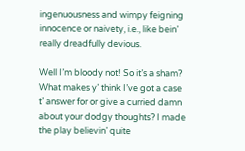ingenuousness and wimpy feigning
innocence or naivety, i.e., like bein’
really dreadfully devious.

Well I’m bloody not! So it’s a sham?
What makes y’ think I’ve got a case
t’ answer for or give a curried damn
about your dodgy thoughts? I made
the play believin’ quite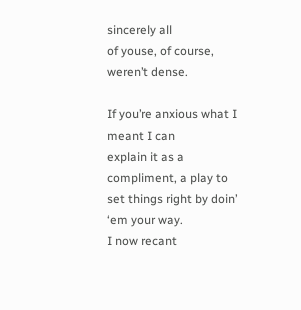sincerely all
of youse, of course, weren’t dense.

If you’re anxious what I meant I can
explain it as a compliment, a play to
set things right by doin’ ‘em your way.
I now recant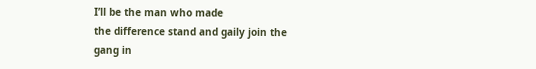I’ll be the man who made
the difference stand and gaily join the
gang in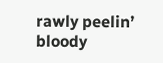rawly peelin’ bloody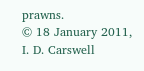prawns.
© 18 January 2011, I. D. Carswell